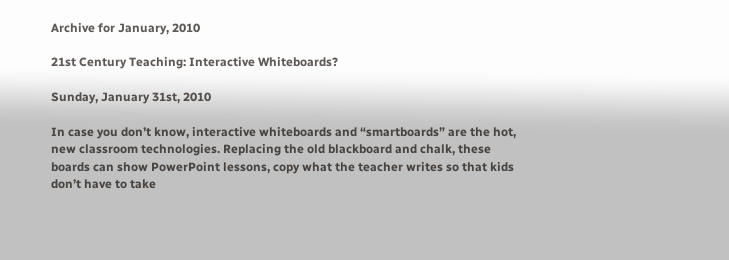Archive for January, 2010

21st Century Teaching: Interactive Whiteboards?

Sunday, January 31st, 2010

In case you don’t know, interactive whiteboards and “smartboards” are the hot, new classroom technologies. Replacing the old blackboard and chalk, these boards can show PowerPoint lessons, copy what the teacher writes so that kids don’t have to take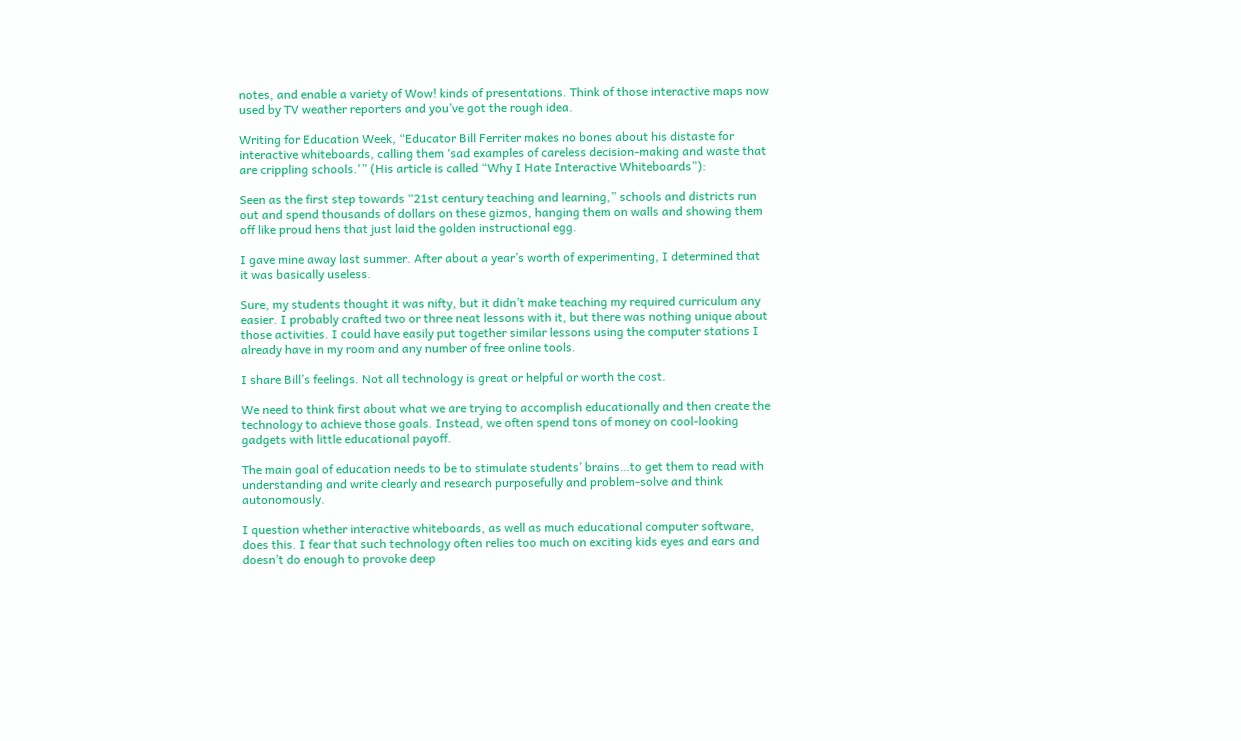notes, and enable a variety of Wow! kinds of presentations. Think of those interactive maps now used by TV weather reporters and you’ve got the rough idea.

Writing for Education Week, “Educator Bill Ferriter makes no bones about his distaste for interactive whiteboards, calling them ‘sad examples of careless decision-making and waste that are crippling schools.'” (His article is called “Why I Hate Interactive Whiteboards”):

Seen as the first step towards “21st century teaching and learning,” schools and districts run out and spend thousands of dollars on these gizmos, hanging them on walls and showing them off like proud hens that just laid the golden instructional egg.

I gave mine away last summer. After about a year’s worth of experimenting, I determined that it was basically useless.

Sure, my students thought it was nifty, but it didn’t make teaching my required curriculum any easier. I probably crafted two or three neat lessons with it, but there was nothing unique about those activities. I could have easily put together similar lessons using the computer stations I already have in my room and any number of free online tools.

I share Bill’s feelings. Not all technology is great or helpful or worth the cost.

We need to think first about what we are trying to accomplish educationally and then create the technology to achieve those goals. Instead, we often spend tons of money on cool-looking gadgets with little educational payoff.

The main goal of education needs to be to stimulate students’ brains…to get them to read with understanding and write clearly and research purposefully and problem-solve and think autonomously.

I question whether interactive whiteboards, as well as much educational computer software, does this. I fear that such technology often relies too much on exciting kids eyes and ears and doesn’t do enough to provoke deep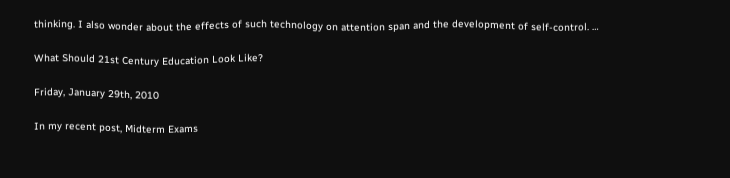thinking. I also wonder about the effects of such technology on attention span and the development of self-control. …

What Should 21st Century Education Look Like?

Friday, January 29th, 2010

In my recent post, Midterm Exams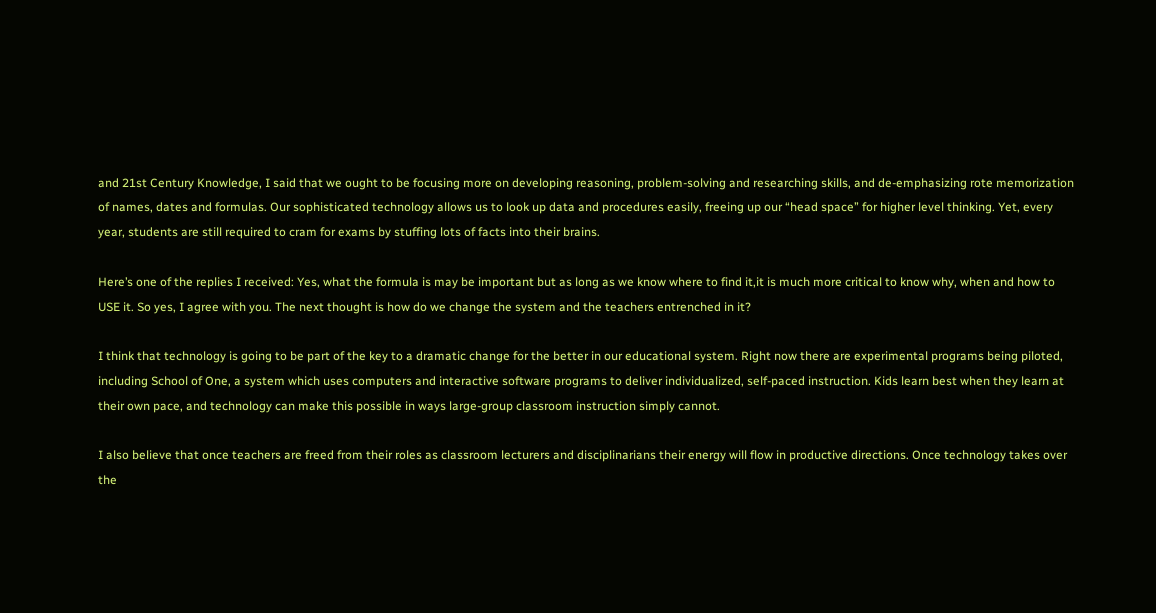and 21st Century Knowledge, I said that we ought to be focusing more on developing reasoning, problem-solving and researching skills, and de-emphasizing rote memorization of names, dates and formulas. Our sophisticated technology allows us to look up data and procedures easily, freeing up our “head space” for higher level thinking. Yet, every year, students are still required to cram for exams by stuffing lots of facts into their brains.

Here’s one of the replies I received: Yes, what the formula is may be important but as long as we know where to find it,it is much more critical to know why, when and how to USE it. So yes, I agree with you. The next thought is how do we change the system and the teachers entrenched in it?

I think that technology is going to be part of the key to a dramatic change for the better in our educational system. Right now there are experimental programs being piloted, including School of One, a system which uses computers and interactive software programs to deliver individualized, self-paced instruction. Kids learn best when they learn at their own pace, and technology can make this possible in ways large-group classroom instruction simply cannot.

I also believe that once teachers are freed from their roles as classroom lecturers and disciplinarians their energy will flow in productive directions. Once technology takes over the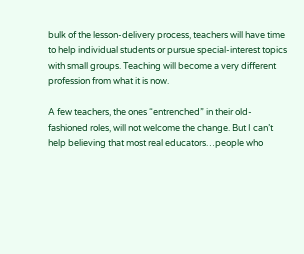bulk of the lesson-delivery process, teachers will have time to help individual students or pursue special-interest topics with small groups. Teaching will become a very different profession from what it is now.

A few teachers, the ones “entrenched” in their old-fashioned roles, will not welcome the change. But I can’t help believing that most real educators…people who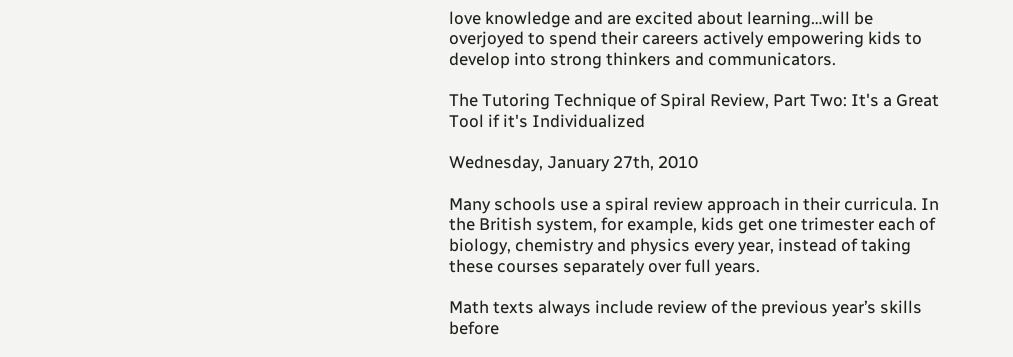love knowledge and are excited about learning…will be overjoyed to spend their careers actively empowering kids to develop into strong thinkers and communicators.

The Tutoring Technique of Spiral Review, Part Two: It's a Great Tool if it's Individualized

Wednesday, January 27th, 2010

Many schools use a spiral review approach in their curricula. In the British system, for example, kids get one trimester each of biology, chemistry and physics every year, instead of taking these courses separately over full years.

Math texts always include review of the previous year’s skills before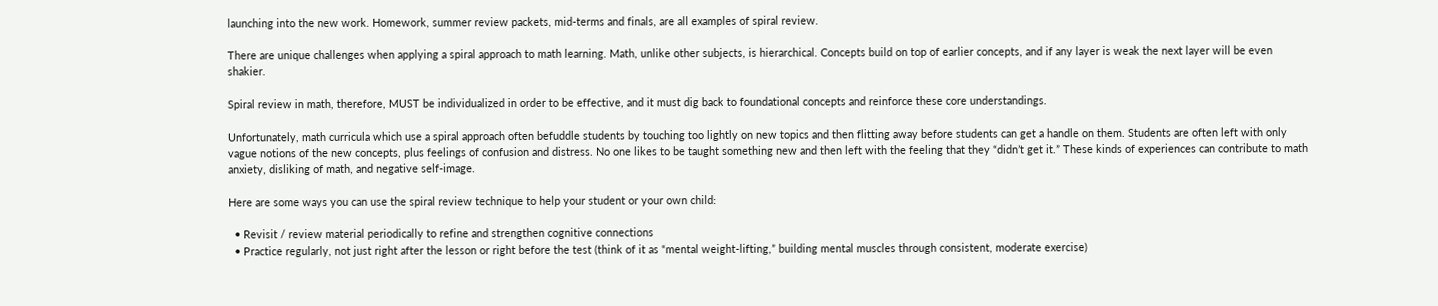launching into the new work. Homework, summer review packets, mid-terms and finals, are all examples of spiral review.

There are unique challenges when applying a spiral approach to math learning. Math, unlike other subjects, is hierarchical. Concepts build on top of earlier concepts, and if any layer is weak the next layer will be even shakier.

Spiral review in math, therefore, MUST be individualized in order to be effective, and it must dig back to foundational concepts and reinforce these core understandings.

Unfortunately, math curricula which use a spiral approach often befuddle students by touching too lightly on new topics and then flitting away before students can get a handle on them. Students are often left with only vague notions of the new concepts, plus feelings of confusion and distress. No one likes to be taught something new and then left with the feeling that they “didn’t get it.” These kinds of experiences can contribute to math anxiety, disliking of math, and negative self-image.

Here are some ways you can use the spiral review technique to help your student or your own child:

  • Revisit / review material periodically to refine and strengthen cognitive connections
  • Practice regularly, not just right after the lesson or right before the test (think of it as “mental weight-lifting,” building mental muscles through consistent, moderate exercise)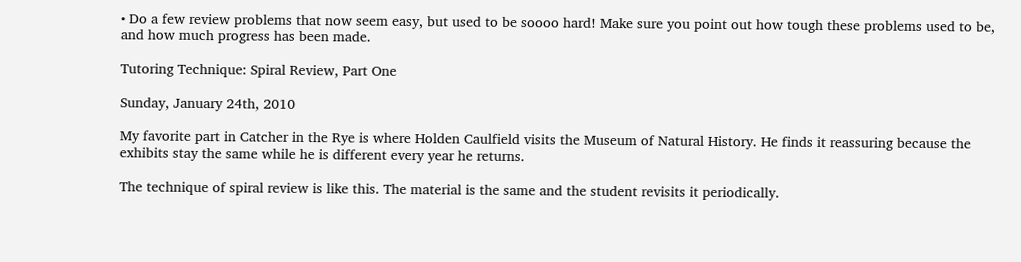• Do a few review problems that now seem easy, but used to be soooo hard! Make sure you point out how tough these problems used to be, and how much progress has been made.

Tutoring Technique: Spiral Review, Part One

Sunday, January 24th, 2010

My favorite part in Catcher in the Rye is where Holden Caulfield visits the Museum of Natural History. He finds it reassuring because the exhibits stay the same while he is different every year he returns.

The technique of spiral review is like this. The material is the same and the student revisits it periodically.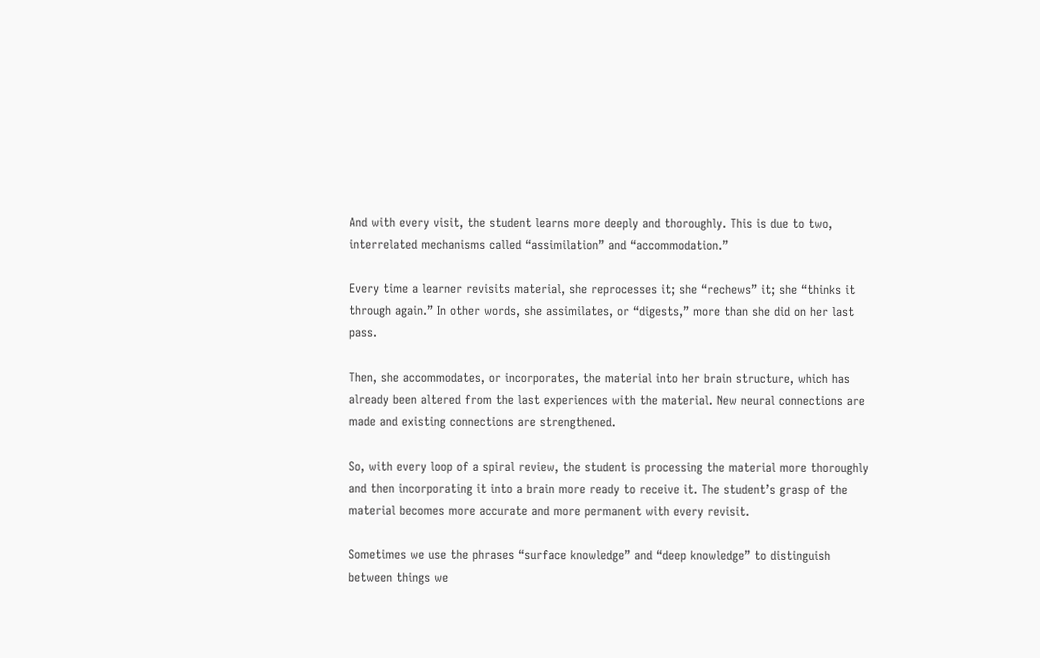And with every visit, the student learns more deeply and thoroughly. This is due to two, interrelated mechanisms called “assimilation” and “accommodation.”

Every time a learner revisits material, she reprocesses it; she “rechews” it; she “thinks it through again.” In other words, she assimilates, or “digests,” more than she did on her last pass.

Then, she accommodates, or incorporates, the material into her brain structure, which has already been altered from the last experiences with the material. New neural connections are made and existing connections are strengthened.

So, with every loop of a spiral review, the student is processing the material more thoroughly and then incorporating it into a brain more ready to receive it. The student’s grasp of the material becomes more accurate and more permanent with every revisit.

Sometimes we use the phrases “surface knowledge” and “deep knowledge” to distinguish between things we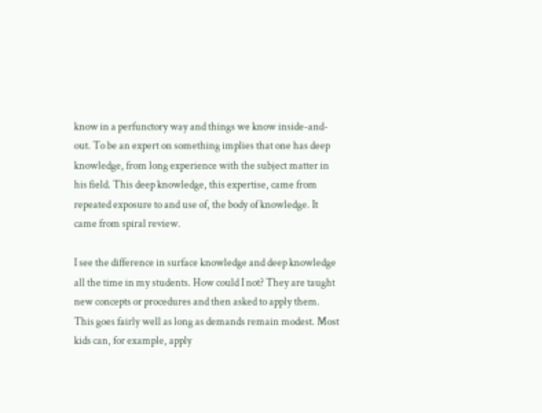know in a perfunctory way and things we know inside-and-out. To be an expert on something implies that one has deep knowledge, from long experience with the subject matter in his field. This deep knowledge, this expertise, came from repeated exposure to and use of, the body of knowledge. It came from spiral review.

I see the difference in surface knowledge and deep knowledge all the time in my students. How could I not? They are taught new concepts or procedures and then asked to apply them. This goes fairly well as long as demands remain modest. Most kids can, for example, apply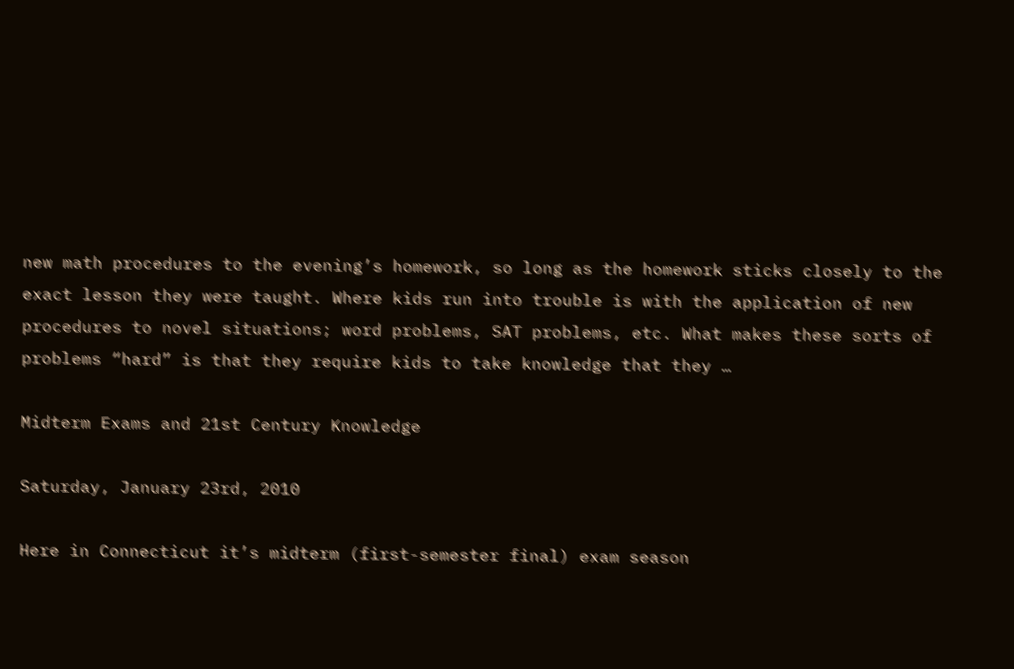new math procedures to the evening’s homework, so long as the homework sticks closely to the exact lesson they were taught. Where kids run into trouble is with the application of new procedures to novel situations; word problems, SAT problems, etc. What makes these sorts of problems “hard” is that they require kids to take knowledge that they …

Midterm Exams and 21st Century Knowledge

Saturday, January 23rd, 2010

Here in Connecticut it’s midterm (first-semester final) exam season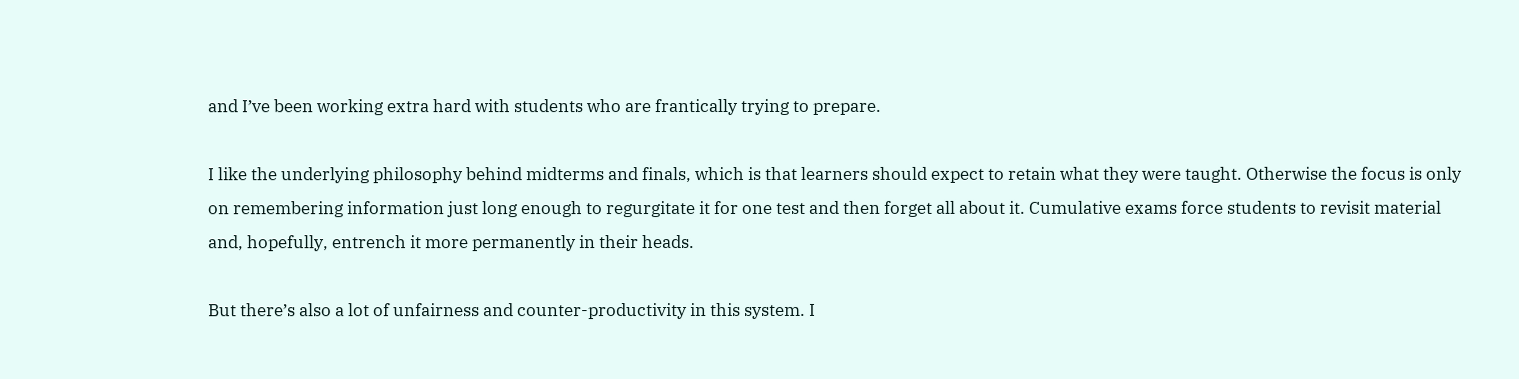and I’ve been working extra hard with students who are frantically trying to prepare.

I like the underlying philosophy behind midterms and finals, which is that learners should expect to retain what they were taught. Otherwise the focus is only on remembering information just long enough to regurgitate it for one test and then forget all about it. Cumulative exams force students to revisit material and, hopefully, entrench it more permanently in their heads.

But there’s also a lot of unfairness and counter-productivity in this system. I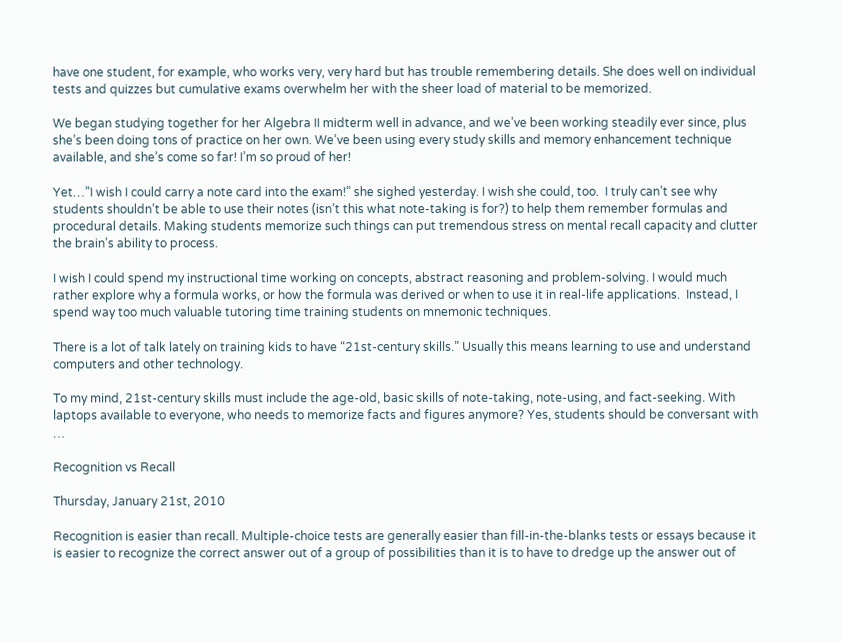have one student, for example, who works very, very hard but has trouble remembering details. She does well on individual tests and quizzes but cumulative exams overwhelm her with the sheer load of material to be memorized.

We began studying together for her Algebra II midterm well in advance, and we’ve been working steadily ever since, plus she’s been doing tons of practice on her own. We’ve been using every study skills and memory enhancement technique available, and she’s come so far! I’m so proud of her!

Yet…”I wish I could carry a note card into the exam!” she sighed yesterday. I wish she could, too.  I truly can’t see why students shouldn’t be able to use their notes (isn’t this what note-taking is for?) to help them remember formulas and procedural details. Making students memorize such things can put tremendous stress on mental recall capacity and clutter the brain’s ability to process.

I wish I could spend my instructional time working on concepts, abstract reasoning and problem-solving. I would much rather explore why a formula works, or how the formula was derived or when to use it in real-life applications.  Instead, I spend way too much valuable tutoring time training students on mnemonic techniques.

There is a lot of talk lately on training kids to have “21st-century skills.” Usually this means learning to use and understand computers and other technology.

To my mind, 21st-century skills must include the age-old, basic skills of note-taking, note-using, and fact-seeking. With laptops available to everyone, who needs to memorize facts and figures anymore? Yes, students should be conversant with …

Recognition vs Recall

Thursday, January 21st, 2010

Recognition is easier than recall. Multiple-choice tests are generally easier than fill-in-the-blanks tests or essays because it is easier to recognize the correct answer out of a group of possibilities than it is to have to dredge up the answer out of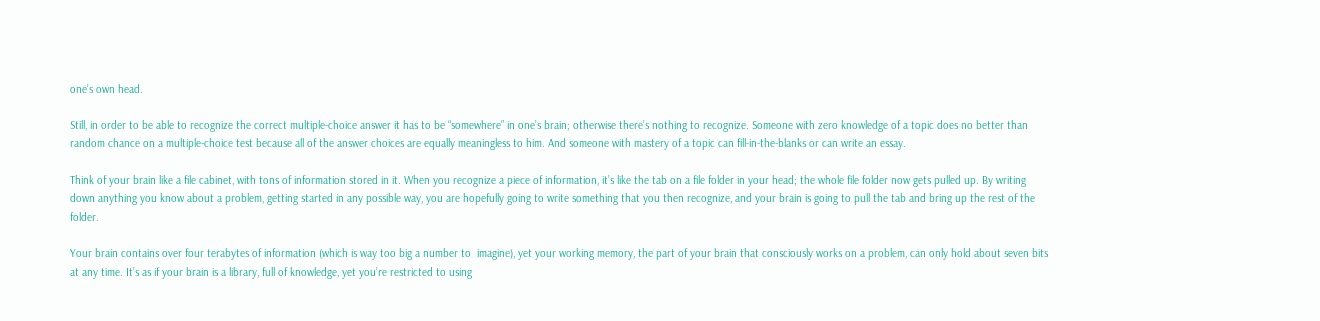one’s own head.

Still, in order to be able to recognize the correct multiple-choice answer it has to be “somewhere” in one’s brain; otherwise there’s nothing to recognize. Someone with zero knowledge of a topic does no better than random chance on a multiple-choice test because all of the answer choices are equally meaningless to him. And someone with mastery of a topic can fill-in-the-blanks or can write an essay.

Think of your brain like a file cabinet, with tons of information stored in it. When you recognize a piece of information, it’s like the tab on a file folder in your head; the whole file folder now gets pulled up. By writing down anything you know about a problem, getting started in any possible way, you are hopefully going to write something that you then recognize, and your brain is going to pull the tab and bring up the rest of the folder.

Your brain contains over four terabytes of information (which is way too big a number to  imagine), yet your working memory, the part of your brain that consciously works on a problem, can only hold about seven bits at any time. It’s as if your brain is a library, full of knowledge, yet you’re restricted to using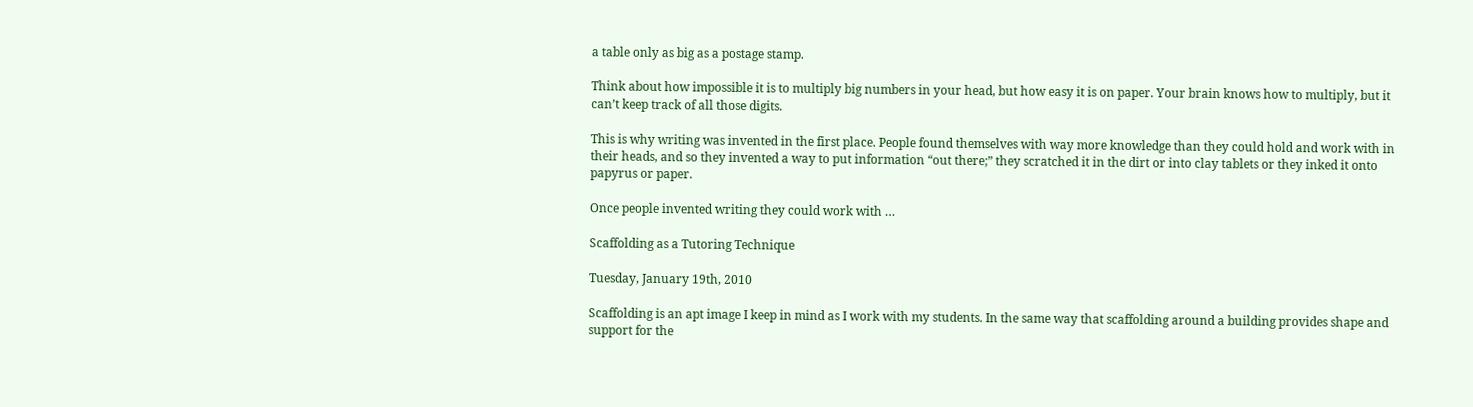a table only as big as a postage stamp.

Think about how impossible it is to multiply big numbers in your head, but how easy it is on paper. Your brain knows how to multiply, but it can’t keep track of all those digits.

This is why writing was invented in the first place. People found themselves with way more knowledge than they could hold and work with in their heads, and so they invented a way to put information “out there;” they scratched it in the dirt or into clay tablets or they inked it onto papyrus or paper.

Once people invented writing they could work with …

Scaffolding as a Tutoring Technique

Tuesday, January 19th, 2010

Scaffolding is an apt image I keep in mind as I work with my students. In the same way that scaffolding around a building provides shape and support for the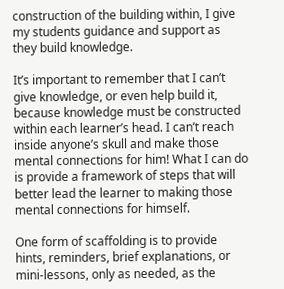construction of the building within, I give my students guidance and support as they build knowledge.

It’s important to remember that I can’t give knowledge, or even help build it, because knowledge must be constructed within each learner’s head. I can’t reach inside anyone’s skull and make those mental connections for him! What I can do is provide a framework of steps that will better lead the learner to making those mental connections for himself.

One form of scaffolding is to provide hints, reminders, brief explanations, or mini-lessons, only as needed, as the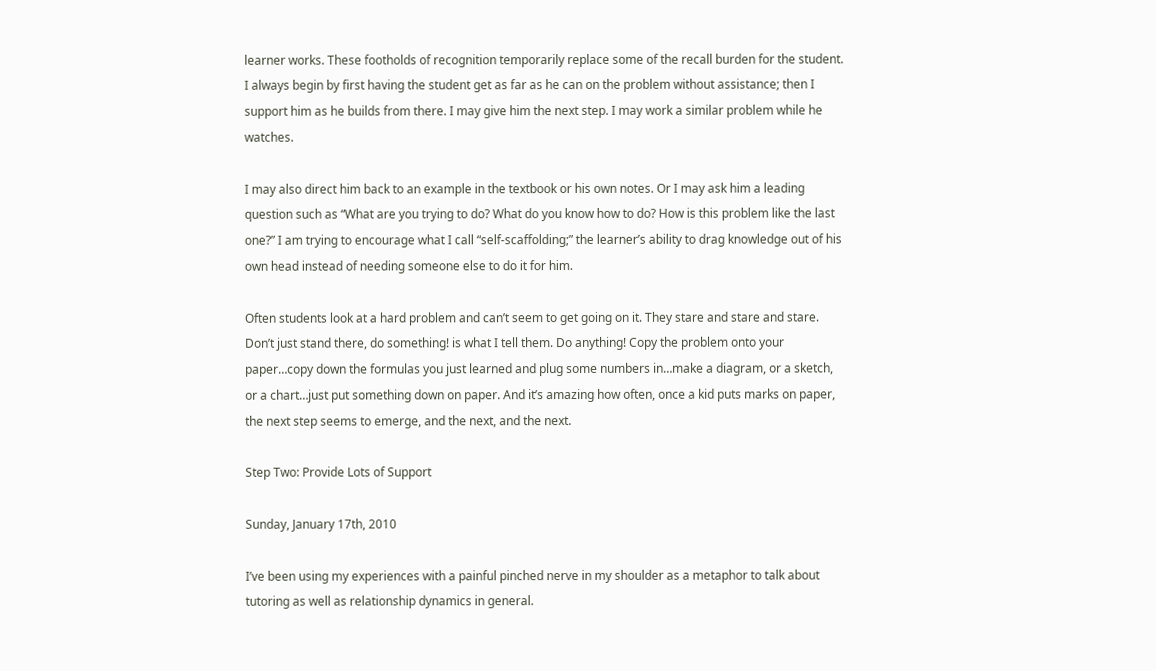learner works. These footholds of recognition temporarily replace some of the recall burden for the student. I always begin by first having the student get as far as he can on the problem without assistance; then I support him as he builds from there. I may give him the next step. I may work a similar problem while he watches.

I may also direct him back to an example in the textbook or his own notes. Or I may ask him a leading question such as “What are you trying to do? What do you know how to do? How is this problem like the last one?” I am trying to encourage what I call “self-scaffolding;” the learner’s ability to drag knowledge out of his own head instead of needing someone else to do it for him.

Often students look at a hard problem and can’t seem to get going on it. They stare and stare and stare. Don’t just stand there, do something! is what I tell them. Do anything! Copy the problem onto your paper…copy down the formulas you just learned and plug some numbers in…make a diagram, or a sketch, or a chart…just put something down on paper. And it’s amazing how often, once a kid puts marks on paper, the next step seems to emerge, and the next, and the next.

Step Two: Provide Lots of Support

Sunday, January 17th, 2010

I’ve been using my experiences with a painful pinched nerve in my shoulder as a metaphor to talk about tutoring as well as relationship dynamics in general.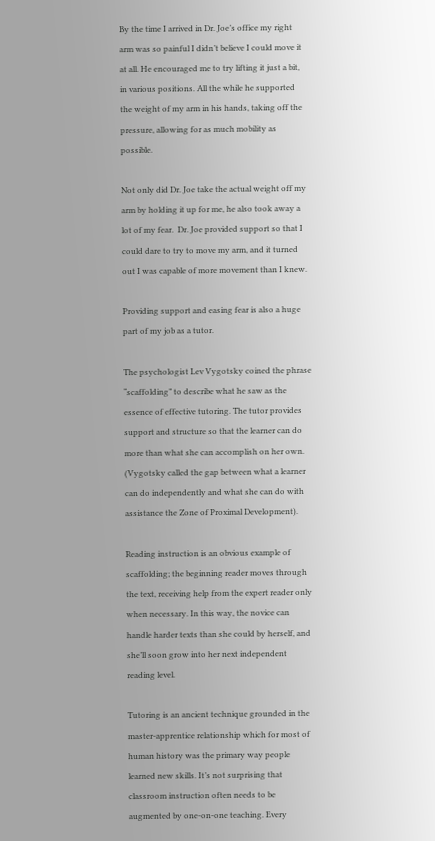By the time I arrived in Dr. Joe’s office my right arm was so painful I didn’t believe I could move it at all. He encouraged me to try lifting it just a bit, in various positions. All the while he supported the weight of my arm in his hands, taking off the pressure, allowing for as much mobility as possible.

Not only did Dr. Joe take the actual weight off my arm by holding it up for me, he also took away a lot of my fear.  Dr. Joe provided support so that I could dare to try to move my arm, and it turned out I was capable of more movement than I knew.

Providing support and easing fear is also a huge part of my job as a tutor.

The psychologist Lev Vygotsky coined the phrase “scaffolding” to describe what he saw as the essence of effective tutoring. The tutor provides support and structure so that the learner can do more than what she can accomplish on her own. (Vygotsky called the gap between what a learner can do independently and what she can do with assistance the Zone of Proximal Development).

Reading instruction is an obvious example of scaffolding; the beginning reader moves through the text, receiving help from the expert reader only when necessary. In this way, the novice can handle harder texts than she could by herself, and she’ll soon grow into her next independent reading level.

Tutoring is an ancient technique grounded in the master-apprentice relationship which for most of human history was the primary way people learned new skills. It’s not surprising that classroom instruction often needs to be augmented by one-on-one teaching. Every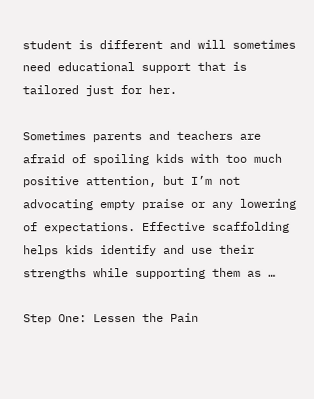student is different and will sometimes need educational support that is tailored just for her.

Sometimes parents and teachers are afraid of spoiling kids with too much positive attention, but I’m not advocating empty praise or any lowering of expectations. Effective scaffolding helps kids identify and use their strengths while supporting them as …

Step One: Lessen the Pain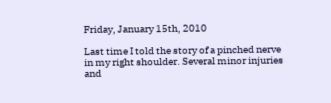Friday, January 15th, 2010

Last time I told the story of a pinched nerve in my right shoulder. Several minor injuries and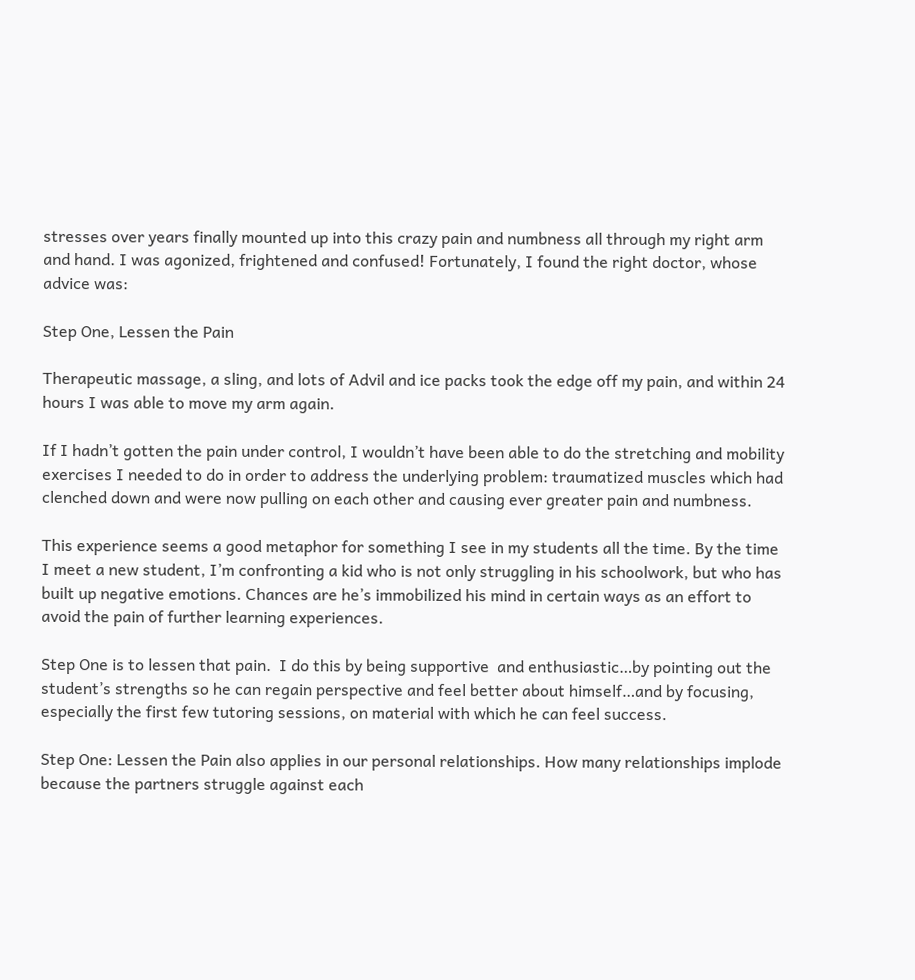stresses over years finally mounted up into this crazy pain and numbness all through my right arm and hand. I was agonized, frightened and confused! Fortunately, I found the right doctor, whose advice was:

Step One, Lessen the Pain

Therapeutic massage, a sling, and lots of Advil and ice packs took the edge off my pain, and within 24 hours I was able to move my arm again.

If I hadn’t gotten the pain under control, I wouldn’t have been able to do the stretching and mobility exercises I needed to do in order to address the underlying problem: traumatized muscles which had clenched down and were now pulling on each other and causing ever greater pain and numbness.

This experience seems a good metaphor for something I see in my students all the time. By the time I meet a new student, I’m confronting a kid who is not only struggling in his schoolwork, but who has built up negative emotions. Chances are he’s immobilized his mind in certain ways as an effort to avoid the pain of further learning experiences.

Step One is to lessen that pain.  I do this by being supportive  and enthusiastic…by pointing out the student’s strengths so he can regain perspective and feel better about himself…and by focusing, especially the first few tutoring sessions, on material with which he can feel success.

Step One: Lessen the Pain also applies in our personal relationships. How many relationships implode because the partners struggle against each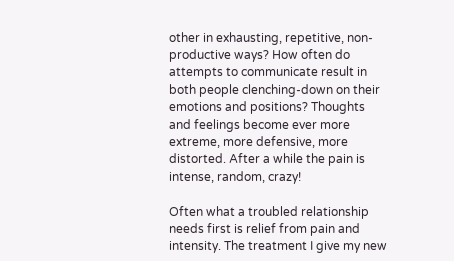other in exhausting, repetitive, non-productive ways? How often do attempts to communicate result in both people clenching-down on their emotions and positions? Thoughts and feelings become ever more extreme, more defensive, more distorted. After a while the pain is intense, random, crazy!

Often what a troubled relationship needs first is relief from pain and intensity. The treatment I give my new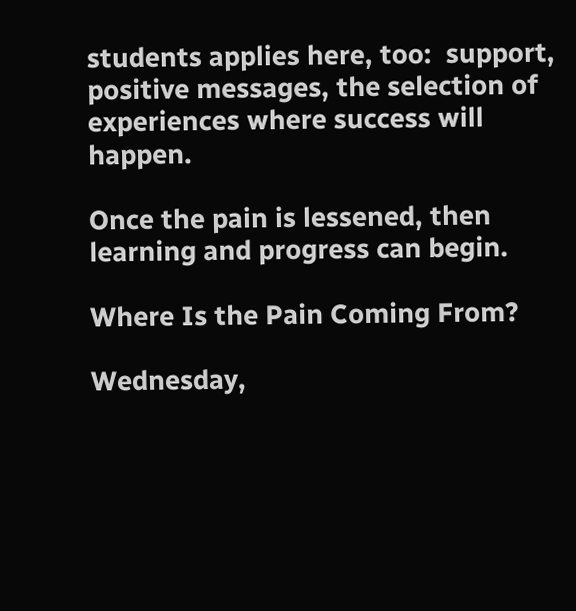students applies here, too:  support, positive messages, the selection of experiences where success will happen.

Once the pain is lessened, then learning and progress can begin.

Where Is the Pain Coming From?

Wednesday,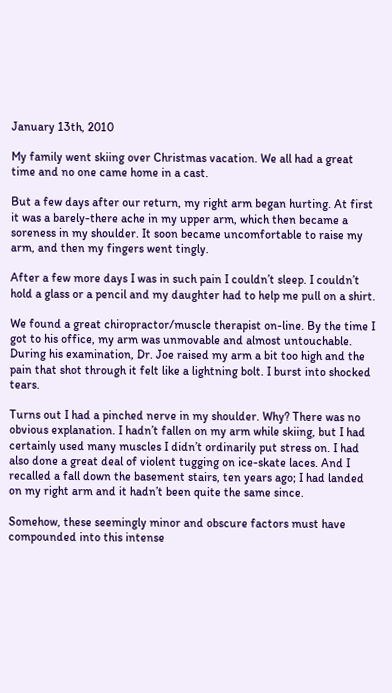January 13th, 2010

My family went skiing over Christmas vacation. We all had a great time and no one came home in a cast.

But a few days after our return, my right arm began hurting. At first it was a barely-there ache in my upper arm, which then became a soreness in my shoulder. It soon became uncomfortable to raise my arm, and then my fingers went tingly.

After a few more days I was in such pain I couldn’t sleep. I couldn’t hold a glass or a pencil and my daughter had to help me pull on a shirt.

We found a great chiropractor/muscle therapist on-line. By the time I got to his office, my arm was unmovable and almost untouchable. During his examination, Dr. Joe raised my arm a bit too high and the pain that shot through it felt like a lightning bolt. I burst into shocked tears.

Turns out I had a pinched nerve in my shoulder. Why? There was no obvious explanation. I hadn’t fallen on my arm while skiing, but I had certainly used many muscles I didn’t ordinarily put stress on. I had also done a great deal of violent tugging on ice-skate laces. And I recalled a fall down the basement stairs, ten years ago; I had landed on my right arm and it hadn’t been quite the same since.

Somehow, these seemingly minor and obscure factors must have compounded into this intense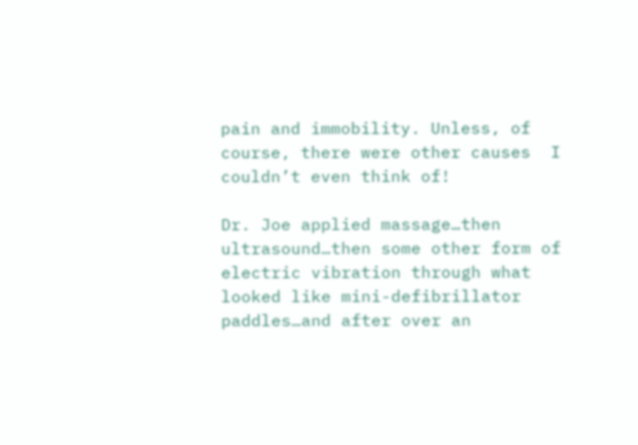pain and immobility. Unless, of course, there were other causes  I couldn’t even think of!

Dr. Joe applied massage…then ultrasound…then some other form of electric vibration through what looked like mini-defibrillator paddles…and after over an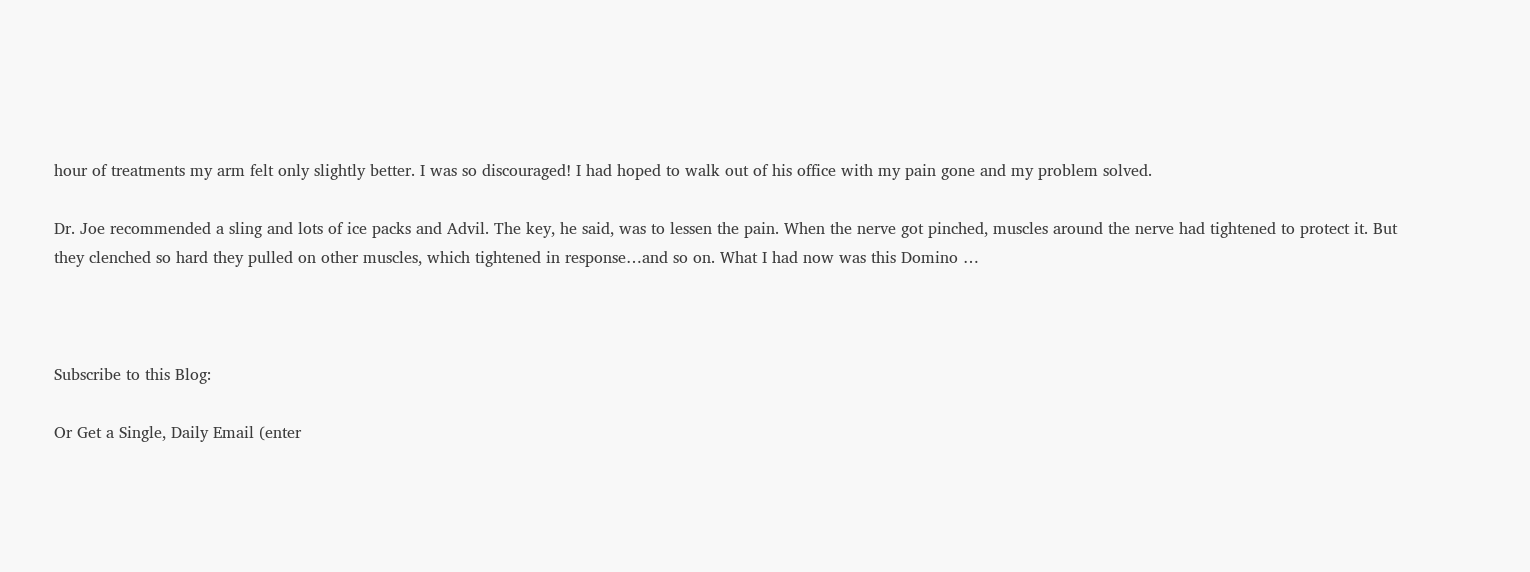hour of treatments my arm felt only slightly better. I was so discouraged! I had hoped to walk out of his office with my pain gone and my problem solved.

Dr. Joe recommended a sling and lots of ice packs and Advil. The key, he said, was to lessen the pain. When the nerve got pinched, muscles around the nerve had tightened to protect it. But they clenched so hard they pulled on other muscles, which tightened in response…and so on. What I had now was this Domino …



Subscribe to this Blog:

Or Get a Single, Daily Email (enter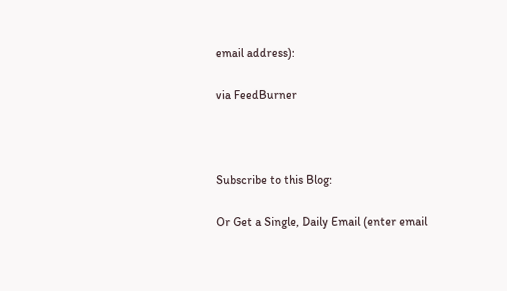email address):

via FeedBurner



Subscribe to this Blog:

Or Get a Single, Daily Email (enter email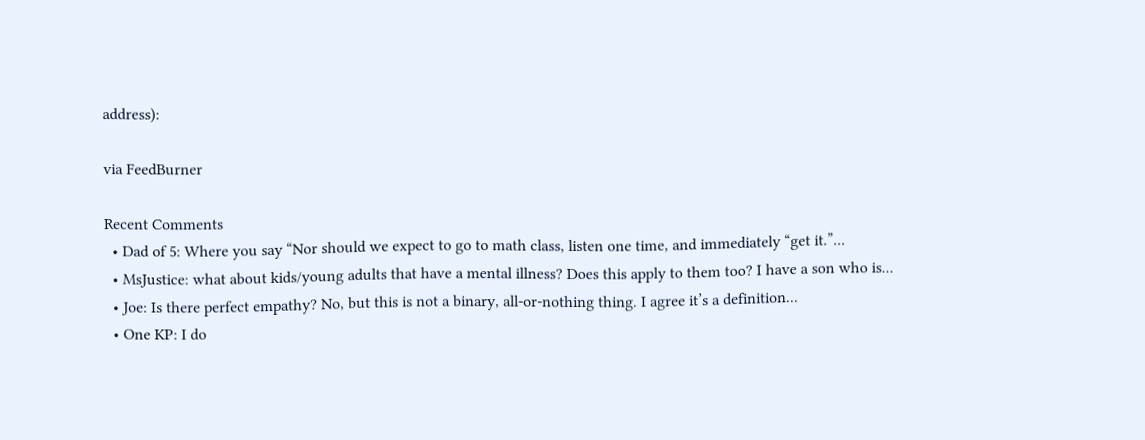address):

via FeedBurner

Recent Comments
  • Dad of 5: Where you say “Nor should we expect to go to math class, listen one time, and immediately “get it.”...
  • MsJustice: what about kids/young adults that have a mental illness? Does this apply to them too? I have a son who is...
  • Joe: Is there perfect empathy? No, but this is not a binary, all-or-nothing thing. I agree it’s a definition...
  • One KP: I do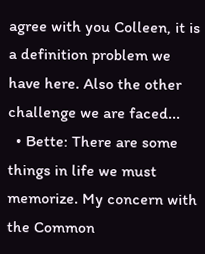agree with you Colleen, it is a definition problem we have here. Also the other challenge we are faced...
  • Bette: There are some things in life we must memorize. My concern with the Common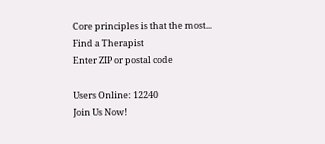Core principles is that the most...
Find a Therapist
Enter ZIP or postal code

Users Online: 12240
Join Us Now!